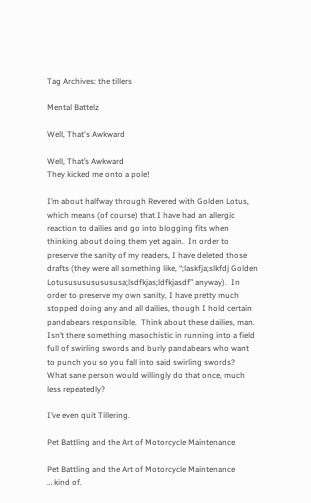Tag Archives: the tillers

Mental Battelz

Well, That's Awkward

Well, That’s Awkward
They kicked me onto a pole!

I’m about halfway through Revered with Golden Lotus, which means (of course) that I have had an allergic reaction to dailies and go into blogging fits when thinking about doing them yet again.  In order to preserve the sanity of my readers, I have deleted those drafts (they were all something like, “;laskfja;slkfdj Golden Lotusususususususa;lsdfkjas;ldfkjasdf” anyway).  In order to preserve my own sanity, I have pretty much stopped doing any and all dailies, though I hold certain pandabears responsible.  Think about these dailies, man.  Isn’t there something masochistic in running into a field full of swirling swords and burly pandabears who want to punch you so you fall into said swirling swords?  What sane person would willingly do that once, much less repeatedly?

I’ve even quit Tillering.

Pet Battling and the Art of Motorcycle Maintenance

Pet Battling and the Art of Motorcycle Maintenance
… kind of.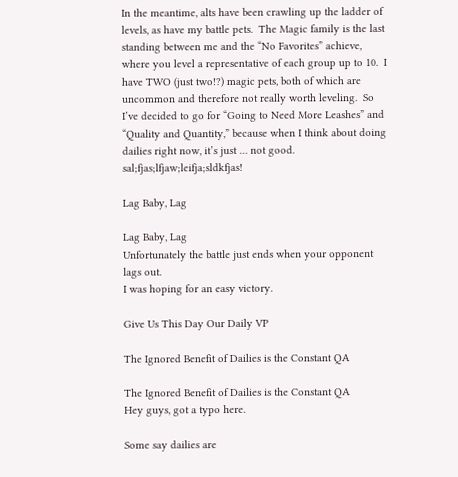In the meantime, alts have been crawling up the ladder of levels, as have my battle pets.  The Magic family is the last standing between me and the “No Favorites” achieve, where you level a representative of each group up to 10.  I have TWO (just two!?) magic pets, both of which are uncommon and therefore not really worth leveling.  So I’ve decided to go for “Going to Need More Leashes” and “Quality and Quantity,” because when I think about doing dailies right now, it’s just … not good. sal;fjas;lfjaw;leifja;sldkfjas!

Lag Baby, Lag

Lag Baby, Lag
Unfortunately the battle just ends when your opponent lags out.
I was hoping for an easy victory.

Give Us This Day Our Daily VP

The Ignored Benefit of Dailies is the Constant QA

The Ignored Benefit of Dailies is the Constant QA
Hey guys, got a typo here.

Some say dailies are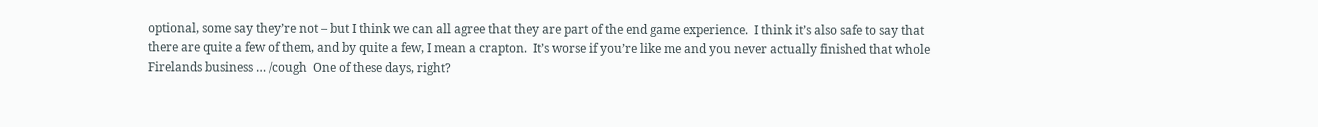optional, some say they’re not – but I think we can all agree that they are part of the end game experience.  I think it’s also safe to say that there are quite a few of them, and by quite a few, I mean a crapton.  It’s worse if you’re like me and you never actually finished that whole Firelands business … /cough  One of these days, right?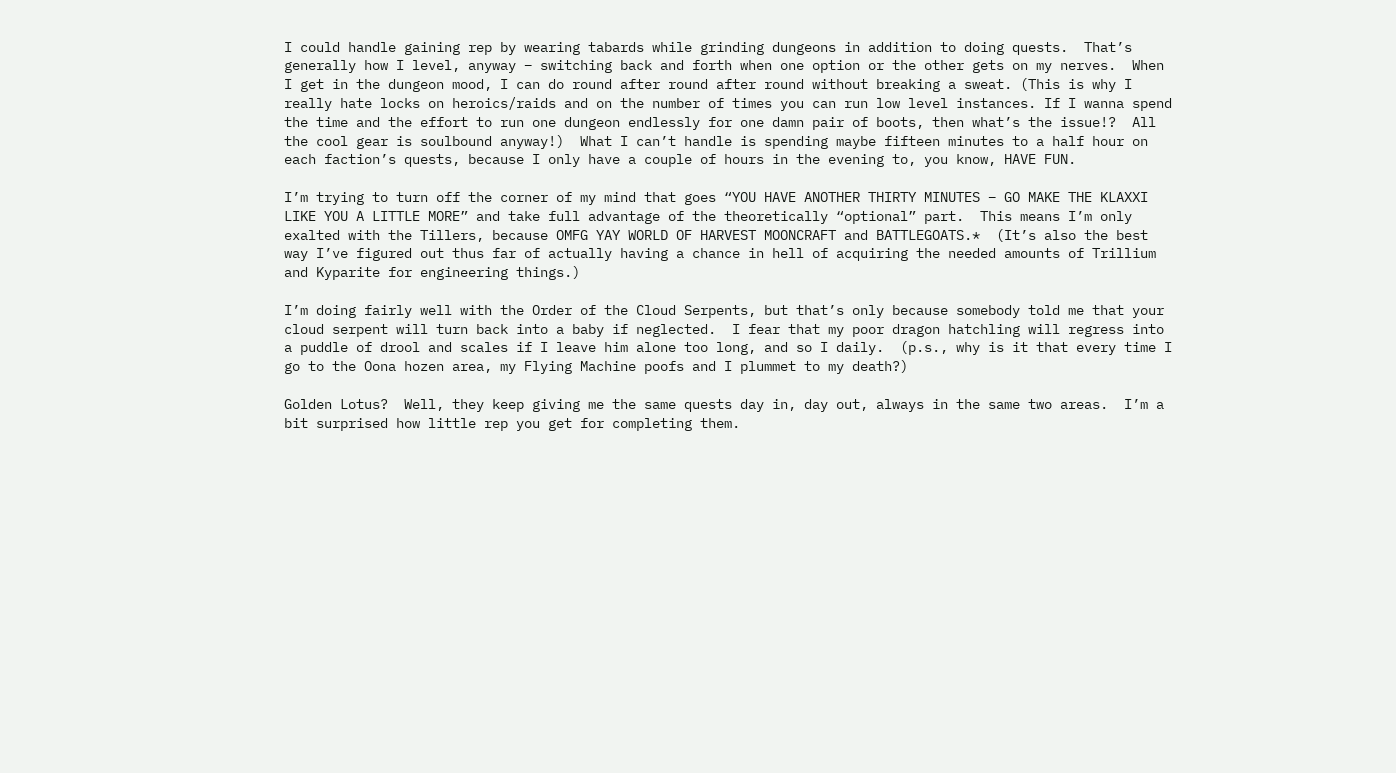I could handle gaining rep by wearing tabards while grinding dungeons in addition to doing quests.  That’s generally how I level, anyway – switching back and forth when one option or the other gets on my nerves.  When I get in the dungeon mood, I can do round after round after round without breaking a sweat. (This is why I really hate locks on heroics/raids and on the number of times you can run low level instances. If I wanna spend the time and the effort to run one dungeon endlessly for one damn pair of boots, then what’s the issue!?  All the cool gear is soulbound anyway!)  What I can’t handle is spending maybe fifteen minutes to a half hour on each faction’s quests, because I only have a couple of hours in the evening to, you know, HAVE FUN.

I’m trying to turn off the corner of my mind that goes “YOU HAVE ANOTHER THIRTY MINUTES – GO MAKE THE KLAXXI LIKE YOU A LITTLE MORE” and take full advantage of the theoretically “optional” part.  This means I’m only exalted with the Tillers, because OMFG YAY WORLD OF HARVEST MOONCRAFT and BATTLEGOATS.*  (It’s also the best way I’ve figured out thus far of actually having a chance in hell of acquiring the needed amounts of Trillium and Kyparite for engineering things.)

I’m doing fairly well with the Order of the Cloud Serpents, but that’s only because somebody told me that your cloud serpent will turn back into a baby if neglected.  I fear that my poor dragon hatchling will regress into a puddle of drool and scales if I leave him alone too long, and so I daily.  (p.s., why is it that every time I go to the Oona hozen area, my Flying Machine poofs and I plummet to my death?)

Golden Lotus?  Well, they keep giving me the same quests day in, day out, always in the same two areas.  I’m a bit surprised how little rep you get for completing them.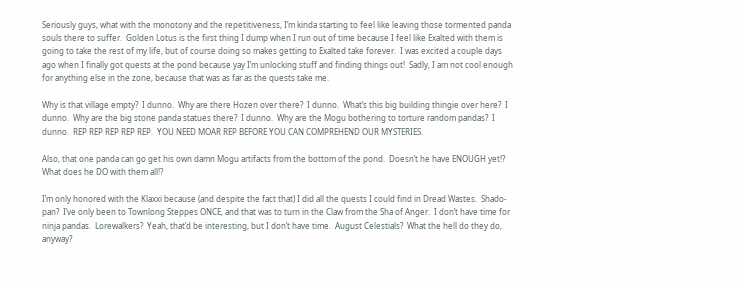Seriously guys, what with the monotony and the repetitiveness, I’m kinda starting to feel like leaving those tormented panda souls there to suffer.  Golden Lotus is the first thing I dump when I run out of time because I feel like Exalted with them is going to take the rest of my life, but of course doing so makes getting to Exalted take forever.  I was excited a couple days ago when I finally got quests at the pond because yay I’m unlocking stuff and finding things out!  Sadly, I am not cool enough for anything else in the zone, because that was as far as the quests take me.

Why is that village empty?  I dunno.  Why are there Hozen over there?  I dunno.  What’s this big building thingie over here?  I dunno.  Why are the big stone panda statues there?  I dunno.  Why are the Mogu bothering to torture random pandas?  I dunno.  REP REP REP REP REP.  YOU NEED MOAR REP BEFORE YOU CAN COMPREHEND OUR MYSTERIES.

Also, that one panda can go get his own damn Mogu artifacts from the bottom of the pond.  Doesn’t he have ENOUGH yet!?  What does he DO with them all!?

I’m only honored with the Klaxxi because (and despite the fact that) I did all the quests I could find in Dread Wastes.  Shado-pan?  I’ve only been to Townlong Steppes ONCE, and that was to turn in the Claw from the Sha of Anger.  I don’t have time for ninja pandas.  Lorewalkers?  Yeah, that’d be interesting, but I don’t have time.  August Celestials?  What the hell do they do, anyway?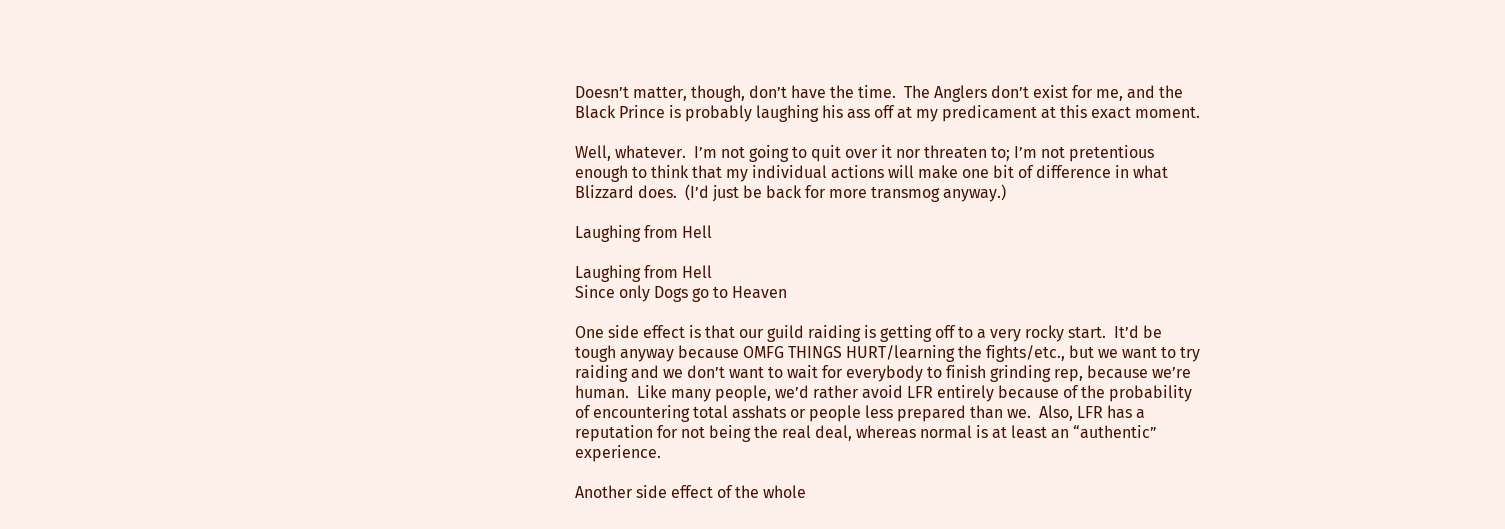Doesn’t matter, though, don’t have the time.  The Anglers don’t exist for me, and the Black Prince is probably laughing his ass off at my predicament at this exact moment.

Well, whatever.  I’m not going to quit over it nor threaten to; I’m not pretentious enough to think that my individual actions will make one bit of difference in what Blizzard does.  (I’d just be back for more transmog anyway.)

Laughing from Hell

Laughing from Hell
Since only Dogs go to Heaven

One side effect is that our guild raiding is getting off to a very rocky start.  It’d be tough anyway because OMFG THINGS HURT/learning the fights/etc., but we want to try raiding and we don’t want to wait for everybody to finish grinding rep, because we’re human.  Like many people, we’d rather avoid LFR entirely because of the probability of encountering total asshats or people less prepared than we.  Also, LFR has a reputation for not being the real deal, whereas normal is at least an “authentic” experience.

Another side effect of the whole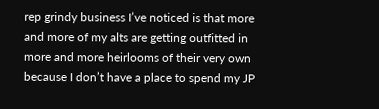rep grindy business I’ve noticed is that more and more of my alts are getting outfitted in more and more heirlooms of their very own because I don’t have a place to spend my JP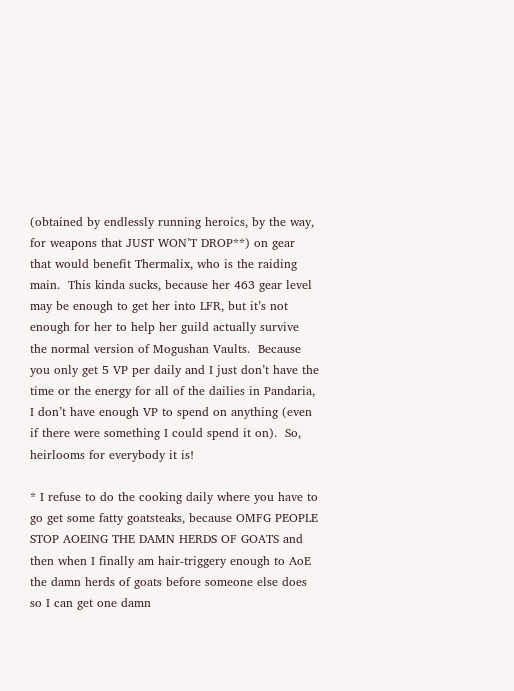(obtained by endlessly running heroics, by the way, for weapons that JUST WON’T DROP**) on gear that would benefit Thermalix, who is the raiding main.  This kinda sucks, because her 463 gear level may be enough to get her into LFR, but it’s not enough for her to help her guild actually survive the normal version of Mogushan Vaults.  Because you only get 5 VP per daily and I just don’t have the time or the energy for all of the dailies in Pandaria, I don’t have enough VP to spend on anything (even if there were something I could spend it on).  So, heirlooms for everybody it is!

* I refuse to do the cooking daily where you have to go get some fatty goatsteaks, because OMFG PEOPLE STOP AOEING THE DAMN HERDS OF GOATS and then when I finally am hair-triggery enough to AoE the damn herds of goats before someone else does so I can get one damn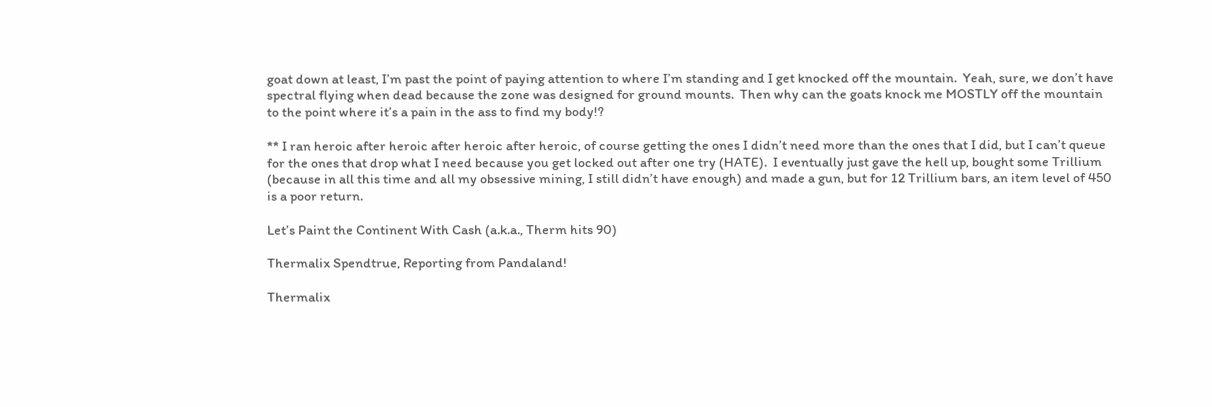goat down at least, I’m past the point of paying attention to where I’m standing and I get knocked off the mountain.  Yeah, sure, we don’t have spectral flying when dead because the zone was designed for ground mounts.  Then why can the goats knock me MOSTLY off the mountain to the point where it’s a pain in the ass to find my body!?

** I ran heroic after heroic after heroic after heroic, of course getting the ones I didn’t need more than the ones that I did, but I can’t queue for the ones that drop what I need because you get locked out after one try (HATE).  I eventually just gave the hell up, bought some Trillium (because in all this time and all my obsessive mining, I still didn’t have enough) and made a gun, but for 12 Trillium bars, an item level of 450 is a poor return.

Let’s Paint the Continent With Cash (a.k.a., Therm hits 90)

Thermalix Spendtrue, Reporting from Pandaland!

Thermalix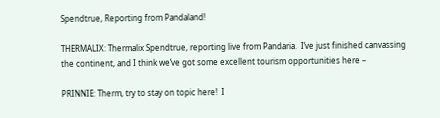Spendtrue, Reporting from Pandaland!

THERMALIX: Thermalix Spendtrue, reporting live from Pandaria.  I’ve just finished canvassing the continent, and I think we’ve got some excellent tourism opportunities here –

PRINNIE: Therm, try to stay on topic here!  I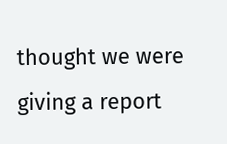thought we were giving a report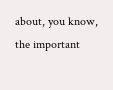about, you know, the important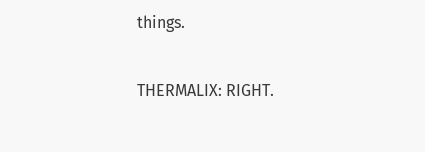things.

THERMALIX: RIGHT.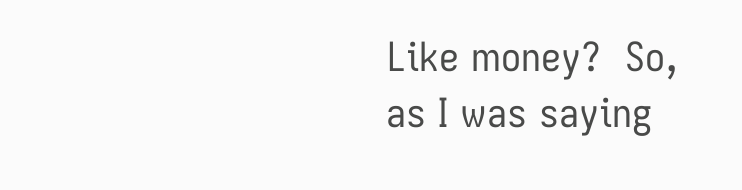Like money?  So, as I was saying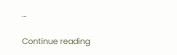…

Continue reading